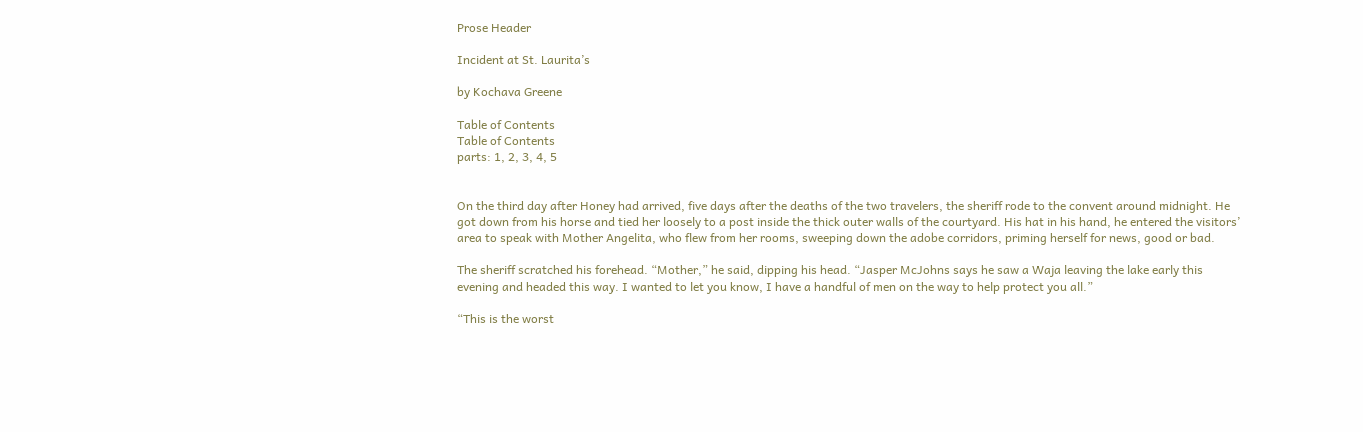Prose Header

Incident at St. Laurita’s

by Kochava Greene

Table of Contents
Table of Contents
parts: 1, 2, 3, 4, 5


On the third day after Honey had arrived, five days after the deaths of the two travelers, the sheriff rode to the convent around midnight. He got down from his horse and tied her loosely to a post inside the thick outer walls of the courtyard. His hat in his hand, he entered the visitors’ area to speak with Mother Angelita, who flew from her rooms, sweeping down the adobe corridors, priming herself for news, good or bad.

The sheriff scratched his forehead. “Mother,” he said, dipping his head. “Jasper McJohns says he saw a Waja leaving the lake early this evening and headed this way. I wanted to let you know, I have a handful of men on the way to help protect you all.”

“This is the worst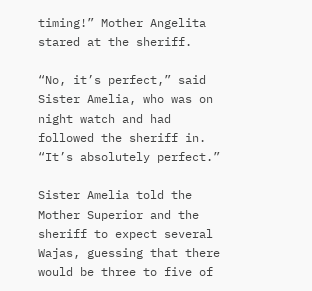timing!” Mother Angelita stared at the sheriff.

“No, it’s perfect,” said Sister Amelia, who was on night watch and had followed the sheriff in. “It’s absolutely perfect.”

Sister Amelia told the Mother Superior and the sheriff to expect several Wajas, guessing that there would be three to five of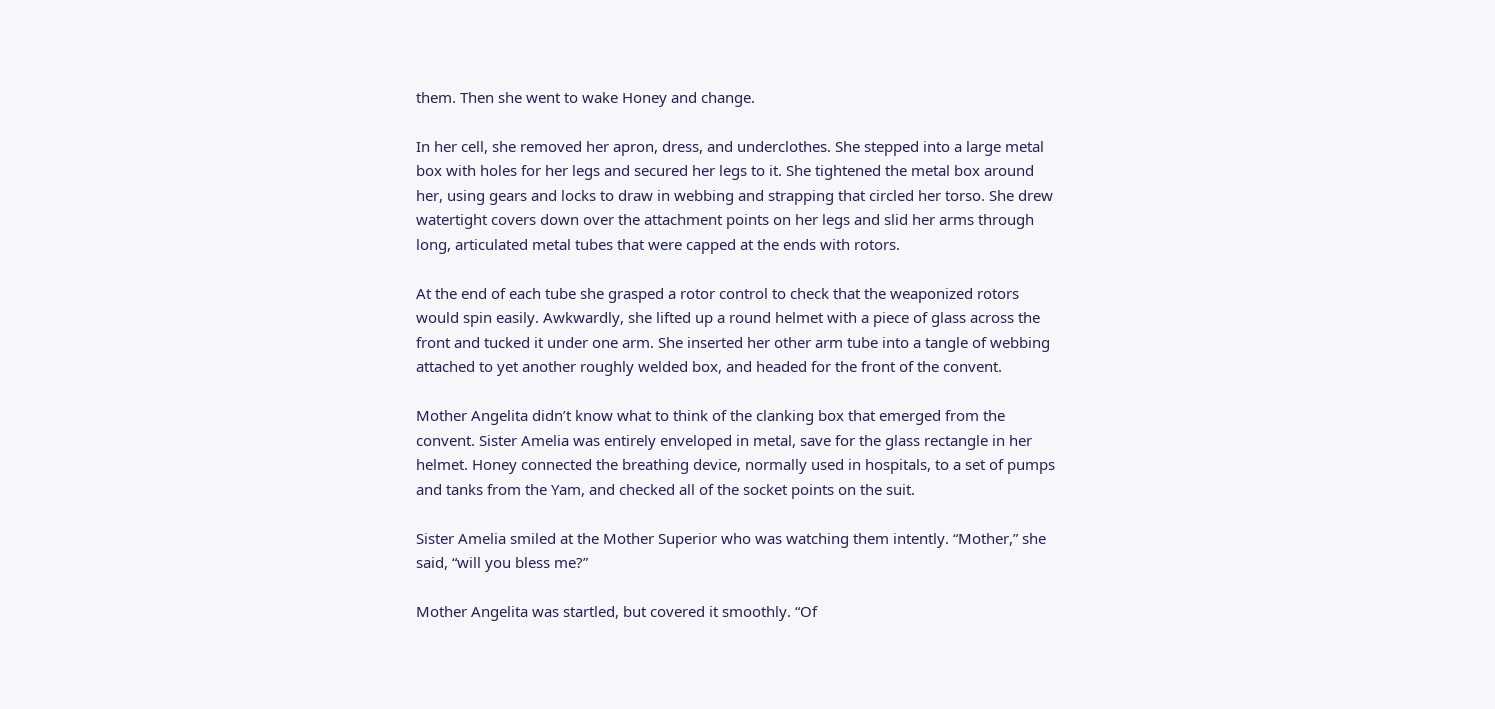them. Then she went to wake Honey and change.

In her cell, she removed her apron, dress, and underclothes. She stepped into a large metal box with holes for her legs and secured her legs to it. She tightened the metal box around her, using gears and locks to draw in webbing and strapping that circled her torso. She drew watertight covers down over the attachment points on her legs and slid her arms through long, articulated metal tubes that were capped at the ends with rotors.

At the end of each tube she grasped a rotor control to check that the weaponized rotors would spin easily. Awkwardly, she lifted up a round helmet with a piece of glass across the front and tucked it under one arm. She inserted her other arm tube into a tangle of webbing attached to yet another roughly welded box, and headed for the front of the convent.

Mother Angelita didn’t know what to think of the clanking box that emerged from the convent. Sister Amelia was entirely enveloped in metal, save for the glass rectangle in her helmet. Honey connected the breathing device, normally used in hospitals, to a set of pumps and tanks from the Yam, and checked all of the socket points on the suit.

Sister Amelia smiled at the Mother Superior who was watching them intently. “Mother,” she said, “will you bless me?”

Mother Angelita was startled, but covered it smoothly. “Of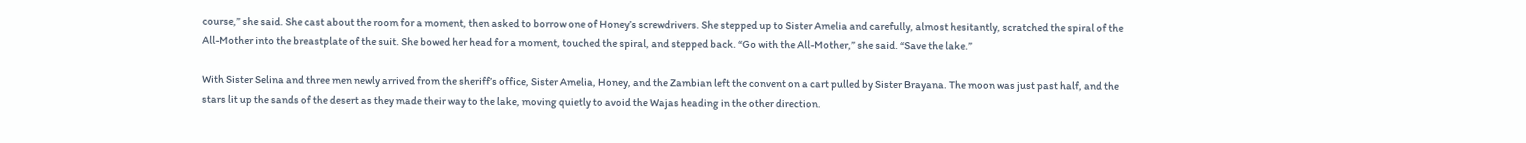course,” she said. She cast about the room for a moment, then asked to borrow one of Honey’s screwdrivers. She stepped up to Sister Amelia and carefully, almost hesitantly, scratched the spiral of the All-Mother into the breastplate of the suit. She bowed her head for a moment, touched the spiral, and stepped back. “Go with the All-Mother,” she said. “Save the lake.”

With Sister Selina and three men newly arrived from the sheriff’s office, Sister Amelia, Honey, and the Zambian left the convent on a cart pulled by Sister Brayana. The moon was just past half, and the stars lit up the sands of the desert as they made their way to the lake, moving quietly to avoid the Wajas heading in the other direction.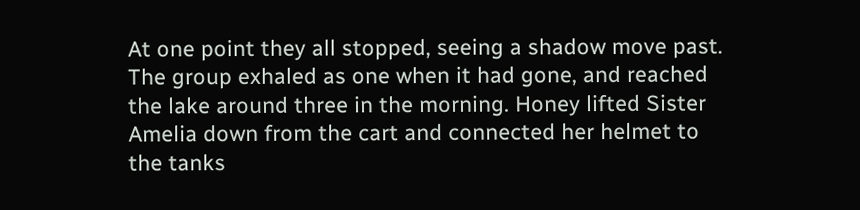At one point they all stopped, seeing a shadow move past. The group exhaled as one when it had gone, and reached the lake around three in the morning. Honey lifted Sister Amelia down from the cart and connected her helmet to the tanks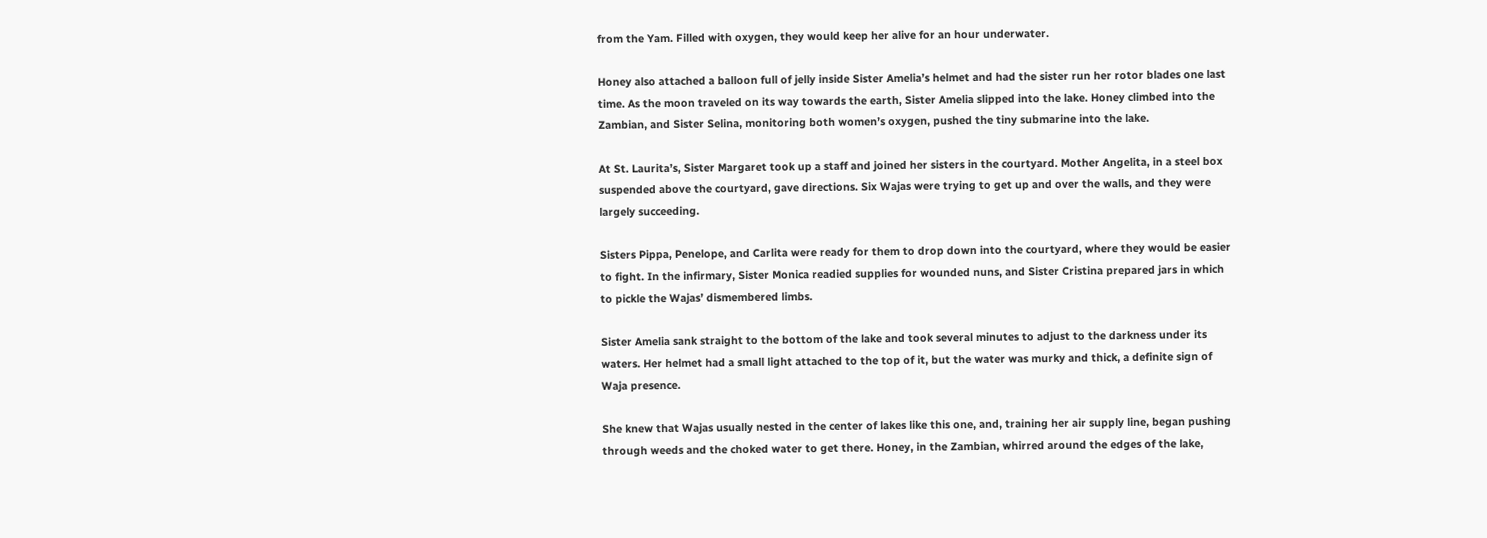from the Yam. Filled with oxygen, they would keep her alive for an hour underwater.

Honey also attached a balloon full of jelly inside Sister Amelia’s helmet and had the sister run her rotor blades one last time. As the moon traveled on its way towards the earth, Sister Amelia slipped into the lake. Honey climbed into the Zambian, and Sister Selina, monitoring both women’s oxygen, pushed the tiny submarine into the lake.

At St. Laurita’s, Sister Margaret took up a staff and joined her sisters in the courtyard. Mother Angelita, in a steel box suspended above the courtyard, gave directions. Six Wajas were trying to get up and over the walls, and they were largely succeeding.

Sisters Pippa, Penelope, and Carlita were ready for them to drop down into the courtyard, where they would be easier to fight. In the infirmary, Sister Monica readied supplies for wounded nuns, and Sister Cristina prepared jars in which to pickle the Wajas’ dismembered limbs.

Sister Amelia sank straight to the bottom of the lake and took several minutes to adjust to the darkness under its waters. Her helmet had a small light attached to the top of it, but the water was murky and thick, a definite sign of Waja presence.

She knew that Wajas usually nested in the center of lakes like this one, and, training her air supply line, began pushing through weeds and the choked water to get there. Honey, in the Zambian, whirred around the edges of the lake,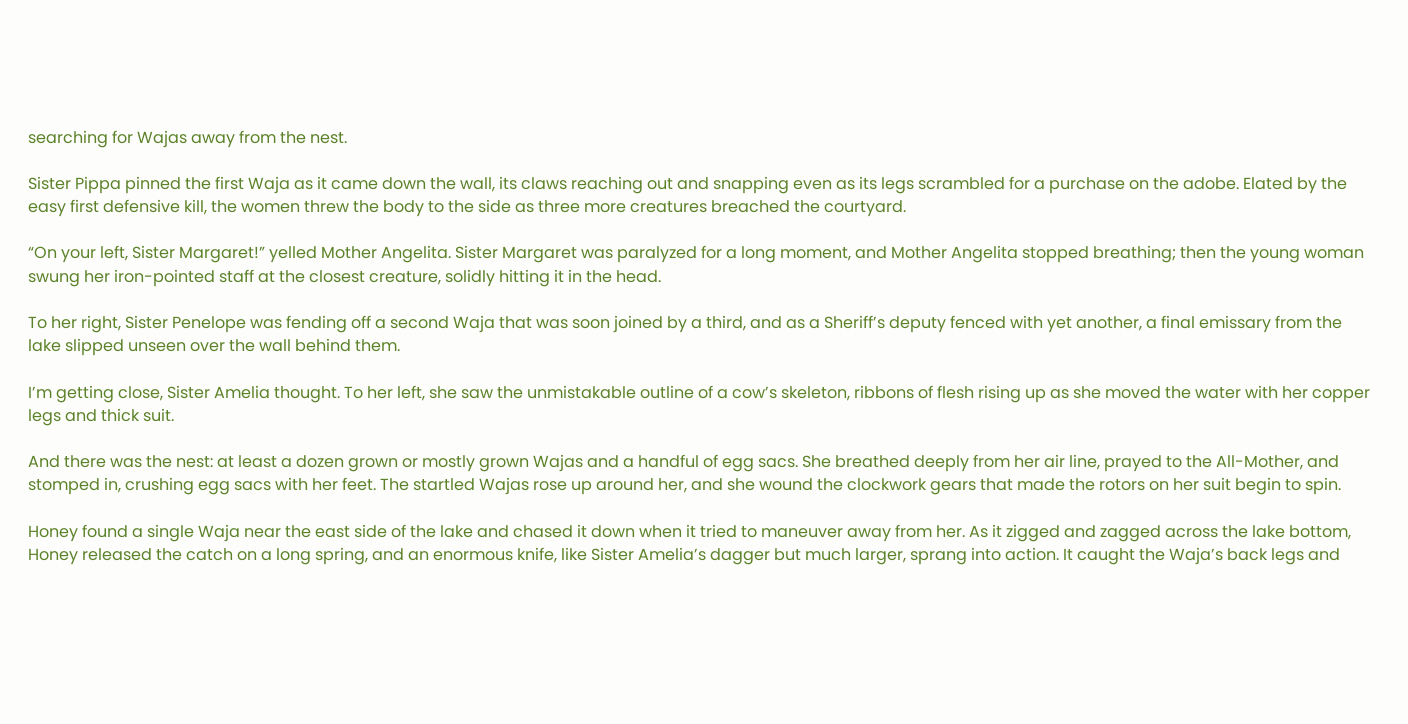searching for Wajas away from the nest.

Sister Pippa pinned the first Waja as it came down the wall, its claws reaching out and snapping even as its legs scrambled for a purchase on the adobe. Elated by the easy first defensive kill, the women threw the body to the side as three more creatures breached the courtyard.

“On your left, Sister Margaret!” yelled Mother Angelita. Sister Margaret was paralyzed for a long moment, and Mother Angelita stopped breathing; then the young woman swung her iron-pointed staff at the closest creature, solidly hitting it in the head.

To her right, Sister Penelope was fending off a second Waja that was soon joined by a third, and as a Sheriff’s deputy fenced with yet another, a final emissary from the lake slipped unseen over the wall behind them.

I’m getting close, Sister Amelia thought. To her left, she saw the unmistakable outline of a cow’s skeleton, ribbons of flesh rising up as she moved the water with her copper legs and thick suit.

And there was the nest: at least a dozen grown or mostly grown Wajas and a handful of egg sacs. She breathed deeply from her air line, prayed to the All-Mother, and stomped in, crushing egg sacs with her feet. The startled Wajas rose up around her, and she wound the clockwork gears that made the rotors on her suit begin to spin.

Honey found a single Waja near the east side of the lake and chased it down when it tried to maneuver away from her. As it zigged and zagged across the lake bottom, Honey released the catch on a long spring, and an enormous knife, like Sister Amelia’s dagger but much larger, sprang into action. It caught the Waja’s back legs and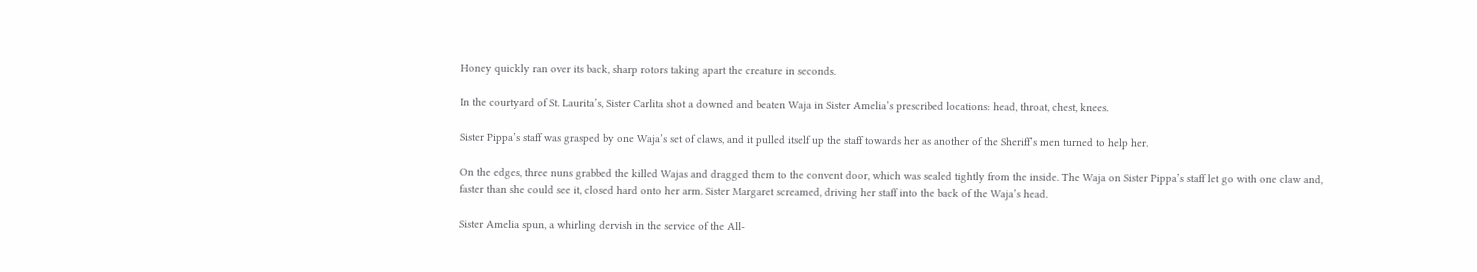Honey quickly ran over its back, sharp rotors taking apart the creature in seconds.

In the courtyard of St. Laurita’s, Sister Carlita shot a downed and beaten Waja in Sister Amelia’s prescribed locations: head, throat, chest, knees.

Sister Pippa’s staff was grasped by one Waja’s set of claws, and it pulled itself up the staff towards her as another of the Sheriff’s men turned to help her.

On the edges, three nuns grabbed the killed Wajas and dragged them to the convent door, which was sealed tightly from the inside. The Waja on Sister Pippa’s staff let go with one claw and, faster than she could see it, closed hard onto her arm. Sister Margaret screamed, driving her staff into the back of the Waja’s head.

Sister Amelia spun, a whirling dervish in the service of the All-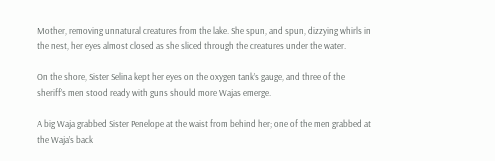Mother, removing unnatural creatures from the lake. She spun, and spun, dizzying whirls in the nest, her eyes almost closed as she sliced through the creatures under the water.

On the shore, Sister Selina kept her eyes on the oxygen tank’s gauge, and three of the sheriff’s men stood ready with guns should more Wajas emerge.

A big Waja grabbed Sister Penelope at the waist from behind her; one of the men grabbed at the Waja’s back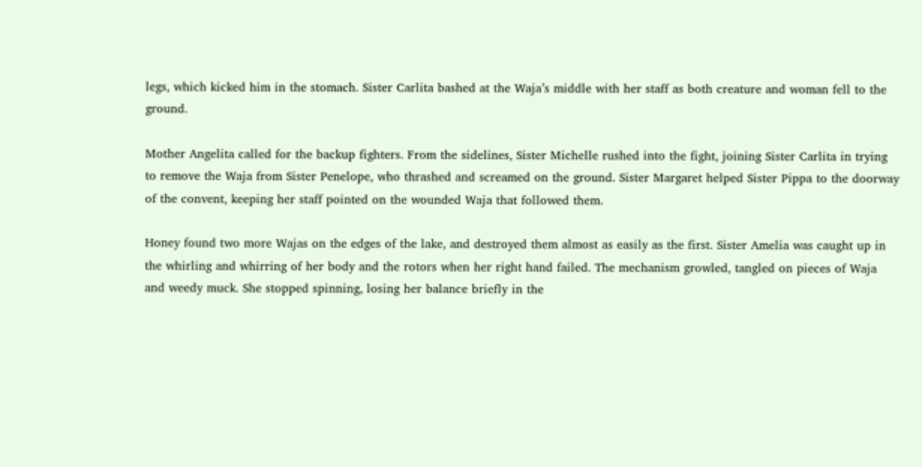legs, which kicked him in the stomach. Sister Carlita bashed at the Waja’s middle with her staff as both creature and woman fell to the ground.

Mother Angelita called for the backup fighters. From the sidelines, Sister Michelle rushed into the fight, joining Sister Carlita in trying to remove the Waja from Sister Penelope, who thrashed and screamed on the ground. Sister Margaret helped Sister Pippa to the doorway of the convent, keeping her staff pointed on the wounded Waja that followed them.

Honey found two more Wajas on the edges of the lake, and destroyed them almost as easily as the first. Sister Amelia was caught up in the whirling and whirring of her body and the rotors when her right hand failed. The mechanism growled, tangled on pieces of Waja and weedy muck. She stopped spinning, losing her balance briefly in the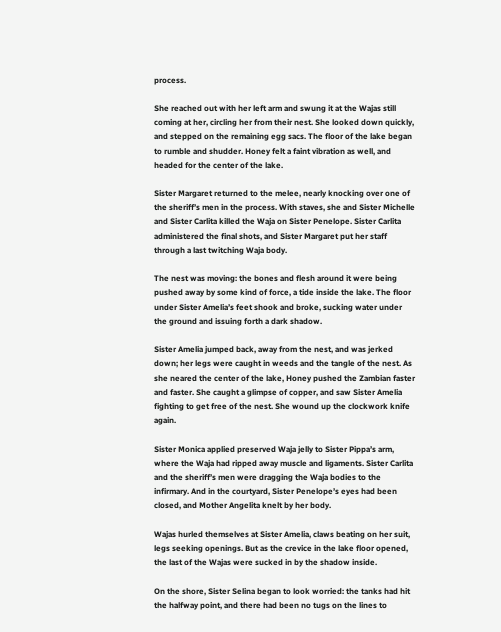process.

She reached out with her left arm and swung it at the Wajas still coming at her, circling her from their nest. She looked down quickly, and stepped on the remaining egg sacs. The floor of the lake began to rumble and shudder. Honey felt a faint vibration as well, and headed for the center of the lake.

Sister Margaret returned to the melee, nearly knocking over one of the sheriff’s men in the process. With staves, she and Sister Michelle and Sister Carlita killed the Waja on Sister Penelope. Sister Carlita administered the final shots, and Sister Margaret put her staff through a last twitching Waja body.

The nest was moving: the bones and flesh around it were being pushed away by some kind of force, a tide inside the lake. The floor under Sister Amelia’s feet shook and broke, sucking water under the ground and issuing forth a dark shadow.

Sister Amelia jumped back, away from the nest, and was jerked down; her legs were caught in weeds and the tangle of the nest. As she neared the center of the lake, Honey pushed the Zambian faster and faster. She caught a glimpse of copper, and saw Sister Amelia fighting to get free of the nest. She wound up the clockwork knife again.

Sister Monica applied preserved Waja jelly to Sister Pippa’s arm, where the Waja had ripped away muscle and ligaments. Sister Carlita and the sheriff’s men were dragging the Waja bodies to the infirmary. And in the courtyard, Sister Penelope’s eyes had been closed, and Mother Angelita knelt by her body.

Wajas hurled themselves at Sister Amelia, claws beating on her suit, legs seeking openings. But as the crevice in the lake floor opened, the last of the Wajas were sucked in by the shadow inside.

On the shore, Sister Selina began to look worried: the tanks had hit the halfway point, and there had been no tugs on the lines to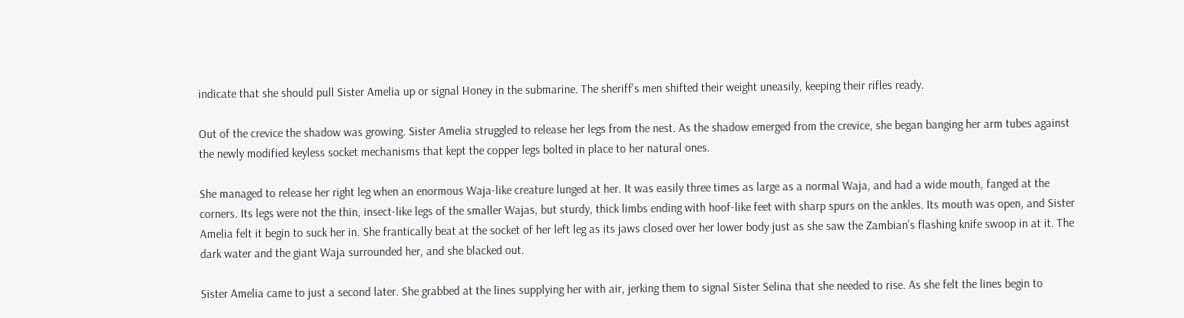indicate that she should pull Sister Amelia up or signal Honey in the submarine. The sheriff’s men shifted their weight uneasily, keeping their rifles ready.

Out of the crevice the shadow was growing. Sister Amelia struggled to release her legs from the nest. As the shadow emerged from the crevice, she began banging her arm tubes against the newly modified keyless socket mechanisms that kept the copper legs bolted in place to her natural ones.

She managed to release her right leg when an enormous Waja-like creature lunged at her. It was easily three times as large as a normal Waja, and had a wide mouth, fanged at the corners. Its legs were not the thin, insect-like legs of the smaller Wajas, but sturdy, thick limbs ending with hoof-like feet with sharp spurs on the ankles. Its mouth was open, and Sister Amelia felt it begin to suck her in. She frantically beat at the socket of her left leg as its jaws closed over her lower body just as she saw the Zambian’s flashing knife swoop in at it. The dark water and the giant Waja surrounded her, and she blacked out.

Sister Amelia came to just a second later. She grabbed at the lines supplying her with air, jerking them to signal Sister Selina that she needed to rise. As she felt the lines begin to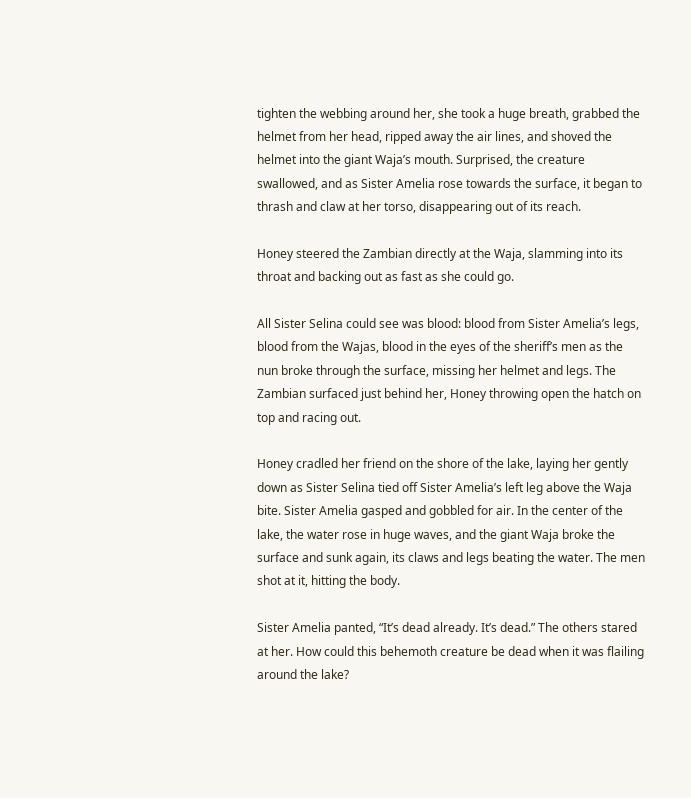tighten the webbing around her, she took a huge breath, grabbed the helmet from her head, ripped away the air lines, and shoved the helmet into the giant Waja’s mouth. Surprised, the creature swallowed, and as Sister Amelia rose towards the surface, it began to thrash and claw at her torso, disappearing out of its reach.

Honey steered the Zambian directly at the Waja, slamming into its throat and backing out as fast as she could go.

All Sister Selina could see was blood: blood from Sister Amelia’s legs, blood from the Wajas, blood in the eyes of the sheriff’s men as the nun broke through the surface, missing her helmet and legs. The Zambian surfaced just behind her, Honey throwing open the hatch on top and racing out.

Honey cradled her friend on the shore of the lake, laying her gently down as Sister Selina tied off Sister Amelia’s left leg above the Waja bite. Sister Amelia gasped and gobbled for air. In the center of the lake, the water rose in huge waves, and the giant Waja broke the surface and sunk again, its claws and legs beating the water. The men shot at it, hitting the body.

Sister Amelia panted, “It’s dead already. It’s dead.” The others stared at her. How could this behemoth creature be dead when it was flailing around the lake?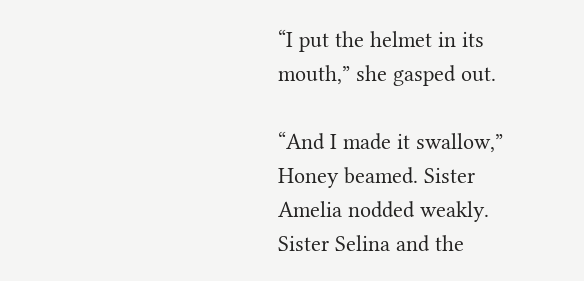“I put the helmet in its mouth,” she gasped out.

“And I made it swallow,” Honey beamed. Sister Amelia nodded weakly. Sister Selina and the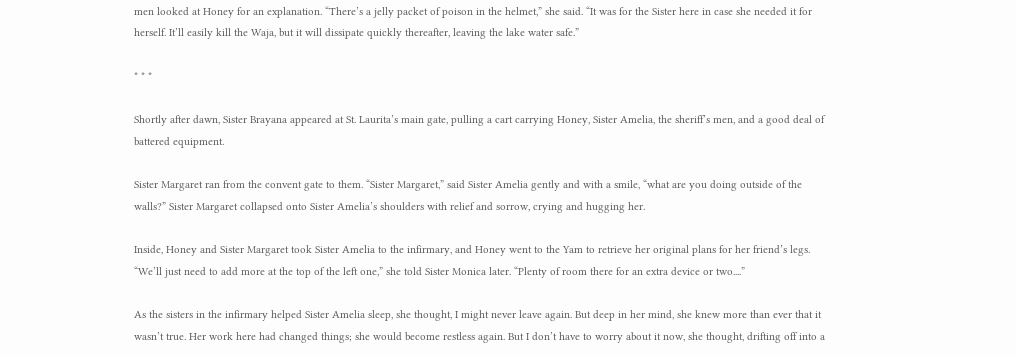men looked at Honey for an explanation. “There’s a jelly packet of poison in the helmet,” she said. “It was for the Sister here in case she needed it for herself. It’ll easily kill the Waja, but it will dissipate quickly thereafter, leaving the lake water safe.”

* * *

Shortly after dawn, Sister Brayana appeared at St. Laurita’s main gate, pulling a cart carrying Honey, Sister Amelia, the sheriff’s men, and a good deal of battered equipment.

Sister Margaret ran from the convent gate to them. “Sister Margaret,” said Sister Amelia gently and with a smile, “what are you doing outside of the walls?” Sister Margaret collapsed onto Sister Amelia’s shoulders with relief and sorrow, crying and hugging her.

Inside, Honey and Sister Margaret took Sister Amelia to the infirmary, and Honey went to the Yam to retrieve her original plans for her friend’s legs. “We’ll just need to add more at the top of the left one,” she told Sister Monica later. “Plenty of room there for an extra device or two....”

As the sisters in the infirmary helped Sister Amelia sleep, she thought, I might never leave again. But deep in her mind, she knew more than ever that it wasn’t true. Her work here had changed things; she would become restless again. But I don’t have to worry about it now, she thought, drifting off into a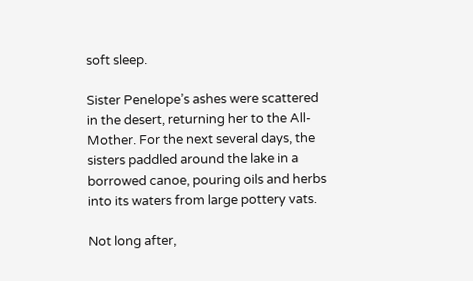soft sleep.

Sister Penelope’s ashes were scattered in the desert, returning her to the All-Mother. For the next several days, the sisters paddled around the lake in a borrowed canoe, pouring oils and herbs into its waters from large pottery vats.

Not long after,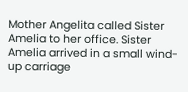Mother Angelita called Sister Amelia to her office. Sister Amelia arrived in a small wind-up carriage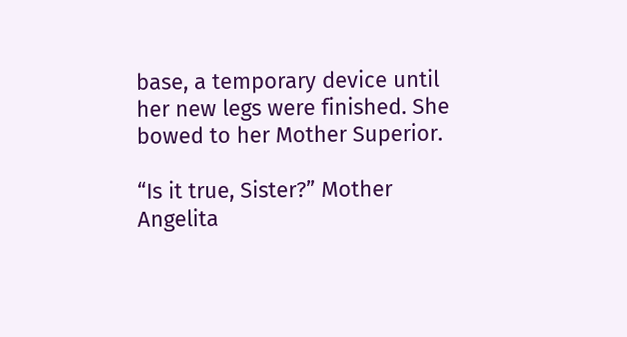base, a temporary device until her new legs were finished. She bowed to her Mother Superior.

“Is it true, Sister?” Mother Angelita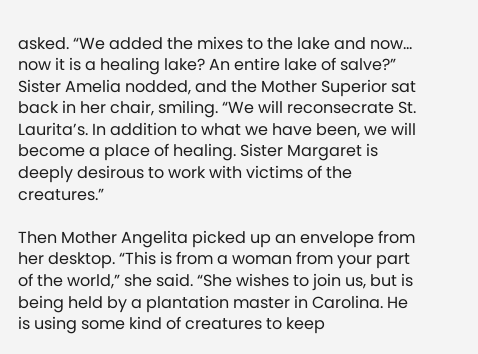asked. “We added the mixes to the lake and now... now it is a healing lake? An entire lake of salve?” Sister Amelia nodded, and the Mother Superior sat back in her chair, smiling. “We will reconsecrate St. Laurita’s. In addition to what we have been, we will become a place of healing. Sister Margaret is deeply desirous to work with victims of the creatures.”

Then Mother Angelita picked up an envelope from her desktop. “This is from a woman from your part of the world,” she said. “She wishes to join us, but is being held by a plantation master in Carolina. He is using some kind of creatures to keep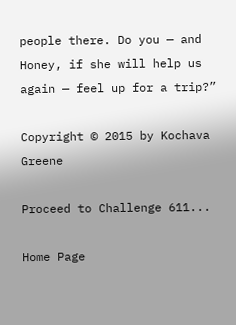people there. Do you — and Honey, if she will help us again — feel up for a trip?”

Copyright © 2015 by Kochava Greene

Proceed to Challenge 611...

Home Page